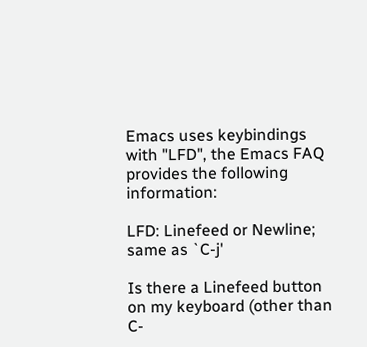Emacs uses keybindings with "LFD", the Emacs FAQ provides the following information:

LFD: Linefeed or Newline; same as `C-j'

Is there a Linefeed button on my keyboard (other than C-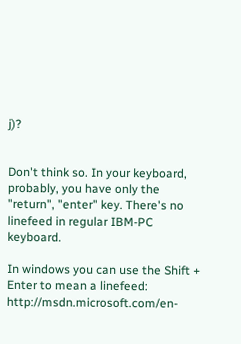j)?


Don't think so. In your keyboard, probably, you have only the "return", "enter" key. There's no linefeed in regular IBM-PC keyboard.

In windows you can use the Shift + Enter to mean a linefeed: http://msdn.microsoft.com/en-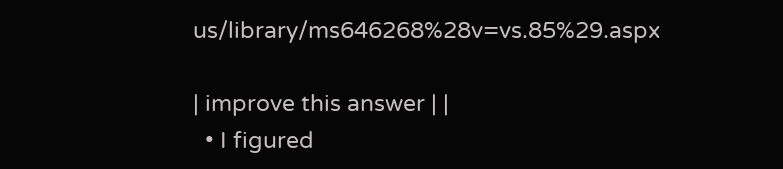us/library/ms646268%28v=vs.85%29.aspx

| improve this answer | |
  • I figured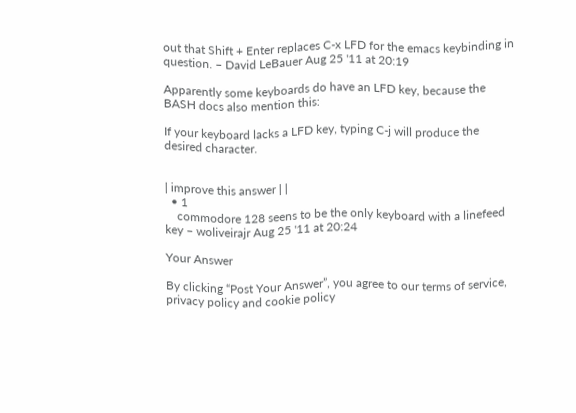out that Shift + Enter replaces C-x LFD for the emacs keybinding in question. – David LeBauer Aug 25 '11 at 20:19

Apparently some keyboards do have an LFD key, because the BASH docs also mention this:

If your keyboard lacks a LFD key, typing C-j will produce the desired character.


| improve this answer | |
  • 1
    commodore 128 seens to be the only keyboard with a linefeed key – woliveirajr Aug 25 '11 at 20:24

Your Answer

By clicking “Post Your Answer”, you agree to our terms of service, privacy policy and cookie policy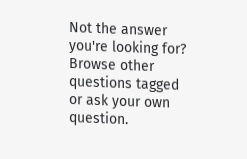Not the answer you're looking for? Browse other questions tagged or ask your own question.